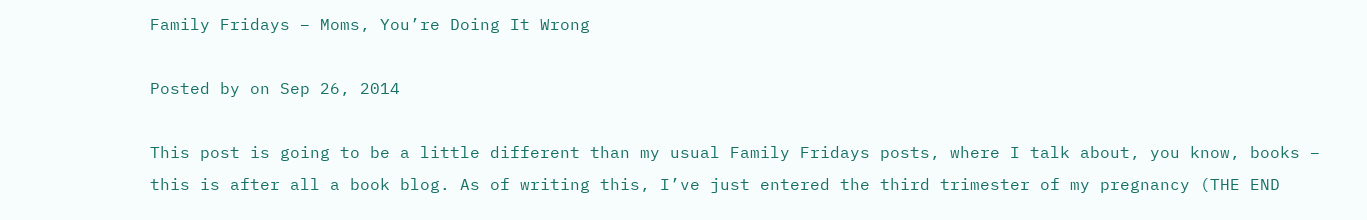Family Fridays – Moms, You’re Doing It Wrong

Posted by on Sep 26, 2014

This post is going to be a little different than my usual Family Fridays posts, where I talk about, you know, books – this is after all a book blog. As of writing this, I’ve just entered the third trimester of my pregnancy (THE END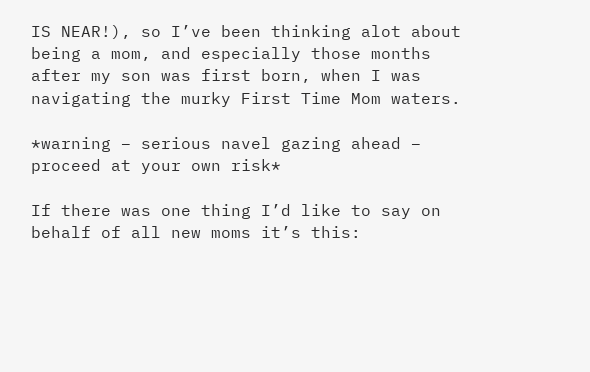IS NEAR!), so I’ve been thinking alot about being a mom, and especially those months after my son was first born, when I was navigating the murky First Time Mom waters.

*warning – serious navel gazing ahead – proceed at your own risk*

If there was one thing I’d like to say on behalf of all new moms it’s this: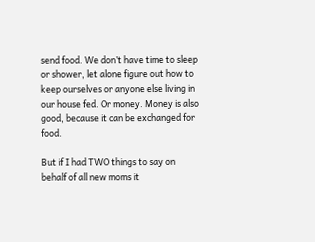send food. We don’t have time to sleep or shower, let alone figure out how to keep ourselves or anyone else living in our house fed. Or money. Money is also good, because it can be exchanged for food.

But if I had TWO things to say on behalf of all new moms it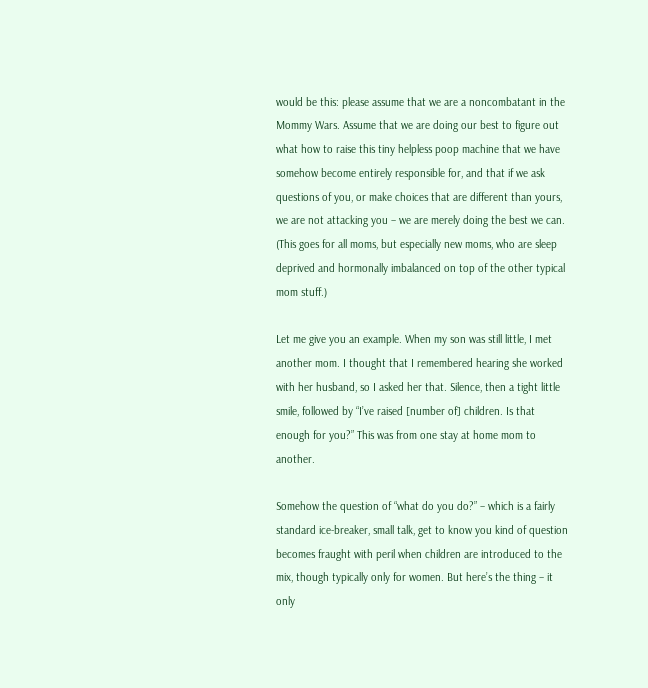would be this: please assume that we are a noncombatant in the Mommy Wars. Assume that we are doing our best to figure out what how to raise this tiny helpless poop machine that we have somehow become entirely responsible for, and that if we ask questions of you, or make choices that are different than yours, we are not attacking you – we are merely doing the best we can. (This goes for all moms, but especially new moms, who are sleep deprived and hormonally imbalanced on top of the other typical mom stuff.)

Let me give you an example. When my son was still little, I met another mom. I thought that I remembered hearing she worked with her husband, so I asked her that. Silence, then a tight little smile, followed by “I’ve raised [number of] children. Is that enough for you?” This was from one stay at home mom to another.

Somehow the question of “what do you do?” – which is a fairly standard ice-breaker, small talk, get to know you kind of question becomes fraught with peril when children are introduced to the mix, though typically only for women. But here’s the thing – it only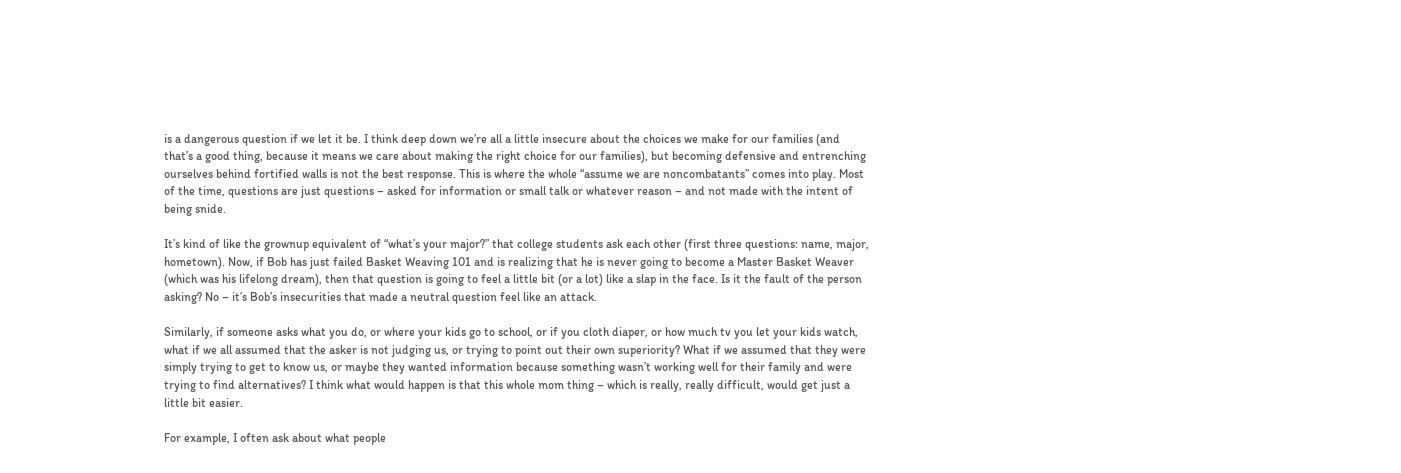is a dangerous question if we let it be. I think deep down we’re all a little insecure about the choices we make for our families (and that’s a good thing, because it means we care about making the right choice for our families), but becoming defensive and entrenching ourselves behind fortified walls is not the best response. This is where the whole “assume we are noncombatants” comes into play. Most of the time, questions are just questions – asked for information or small talk or whatever reason – and not made with the intent of being snide.

It’s kind of like the grownup equivalent of “what’s your major?” that college students ask each other (first three questions: name, major, hometown). Now, if Bob has just failed Basket Weaving 101 and is realizing that he is never going to become a Master Basket Weaver (which was his lifelong dream), then that question is going to feel a little bit (or a lot) like a slap in the face. Is it the fault of the person asking? No – it’s Bob’s insecurities that made a neutral question feel like an attack.

Similarly, if someone asks what you do, or where your kids go to school, or if you cloth diaper, or how much tv you let your kids watch, what if we all assumed that the asker is not judging us, or trying to point out their own superiority? What if we assumed that they were simply trying to get to know us, or maybe they wanted information because something wasn’t working well for their family and were trying to find alternatives? I think what would happen is that this whole mom thing – which is really, really difficult, would get just a little bit easier.

For example, I often ask about what people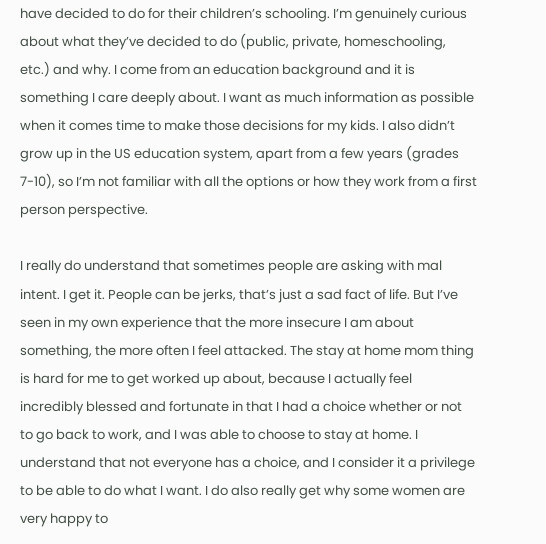have decided to do for their children’s schooling. I’m genuinely curious about what they’ve decided to do (public, private, homeschooling, etc.) and why. I come from an education background and it is something I care deeply about. I want as much information as possible when it comes time to make those decisions for my kids. I also didn’t grow up in the US education system, apart from a few years (grades 7-10), so I’m not familiar with all the options or how they work from a first person perspective.

I really do understand that sometimes people are asking with mal intent. I get it. People can be jerks, that’s just a sad fact of life. But I’ve seen in my own experience that the more insecure I am about something, the more often I feel attacked. The stay at home mom thing is hard for me to get worked up about, because I actually feel incredibly blessed and fortunate in that I had a choice whether or not to go back to work, and I was able to choose to stay at home. I understand that not everyone has a choice, and I consider it a privilege to be able to do what I want. I do also really get why some women are very happy to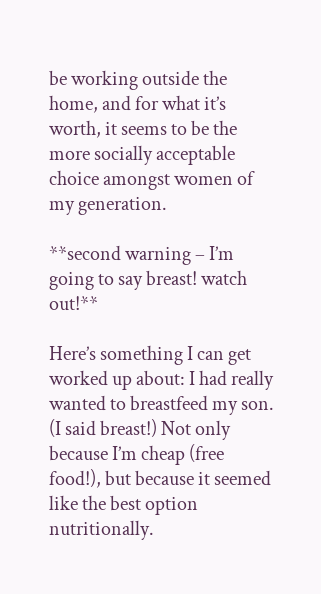be working outside the home, and for what it’s worth, it seems to be the more socially acceptable choice amongst women of my generation.

**second warning – I’m going to say breast! watch out!**

Here’s something I can get worked up about: I had really wanted to breastfeed my son. (I said breast!) Not only because I’m cheap (free food!), but because it seemed like the best option nutritionally.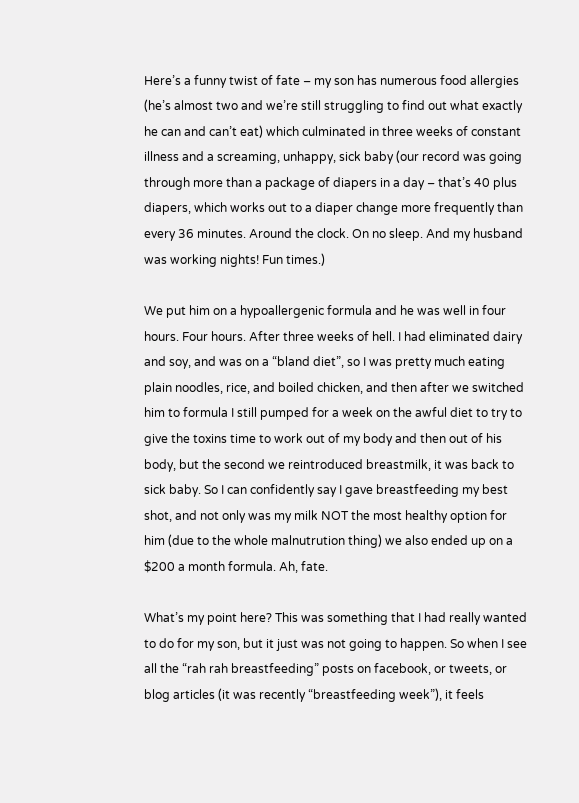Here’s a funny twist of fate – my son has numerous food allergies (he’s almost two and we’re still struggling to find out what exactly he can and can’t eat) which culminated in three weeks of constant illness and a screaming, unhappy, sick baby (our record was going through more than a package of diapers in a day – that’s 40 plus diapers, which works out to a diaper change more frequently than every 36 minutes. Around the clock. On no sleep. And my husband was working nights! Fun times.)

We put him on a hypoallergenic formula and he was well in four hours. Four hours. After three weeks of hell. I had eliminated dairy and soy, and was on a “bland diet”, so I was pretty much eating plain noodles, rice, and boiled chicken, and then after we switched him to formula I still pumped for a week on the awful diet to try to give the toxins time to work out of my body and then out of his body, but the second we reintroduced breastmilk, it was back to sick baby. So I can confidently say I gave breastfeeding my best shot, and not only was my milk NOT the most healthy option for him (due to the whole malnutrution thing) we also ended up on a $200 a month formula. Ah, fate.

What’s my point here? This was something that I had really wanted to do for my son, but it just was not going to happen. So when I see all the “rah rah breastfeeding” posts on facebook, or tweets, or blog articles (it was recently “breastfeeding week”), it feels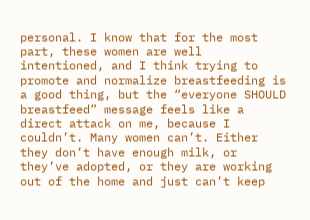personal. I know that for the most part, these women are well intentioned, and I think trying to promote and normalize breastfeeding is a good thing, but the “everyone SHOULD breastfeed” message feels like a direct attack on me, because I couldn’t. Many women can’t. Either they don’t have enough milk, or they’ve adopted, or they are working out of the home and just can’t keep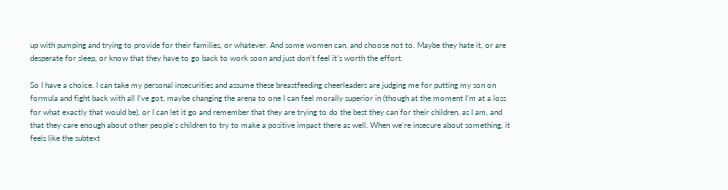up with pumping and trying to provide for their families, or whatever. And some women can, and choose not to. Maybe they hate it, or are desperate for sleep, or know that they have to go back to work soon and just don’t feel it’s worth the effort.

So I have a choice. I can take my personal insecurities and assume these breastfeeding cheerleaders are judging me for putting my son on formula and fight back with all I’ve got, maybe changing the arena to one I can feel morally superior in (though at the moment I’m at a loss for what exactly that would be), or I can let it go and remember that they are trying to do the best they can for their children, as I am, and that they care enough about other people’s children to try to make a positive impact there as well. When we’re insecure about something, it feels like the subtext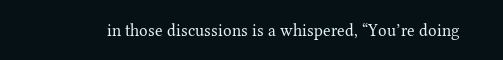in those discussions is a whispered, “You’re doing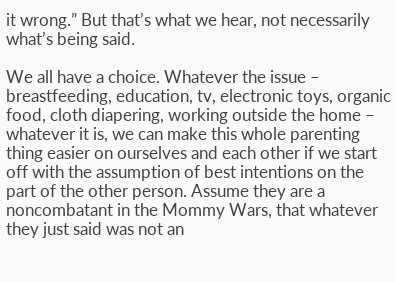it wrong.” But that’s what we hear, not necessarily what’s being said.

We all have a choice. Whatever the issue – breastfeeding, education, tv, electronic toys, organic food, cloth diapering, working outside the home – whatever it is, we can make this whole parenting thing easier on ourselves and each other if we start off with the assumption of best intentions on the part of the other person. Assume they are a noncombatant in the Mommy Wars, that whatever they just said was not an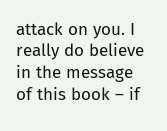attack on you. I really do believe in the message of this book – if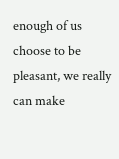enough of us choose to be pleasant, we really can make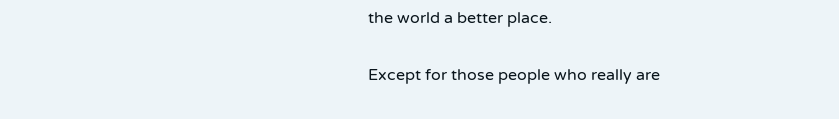the world a better place.

Except for those people who really are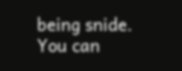being snide. You can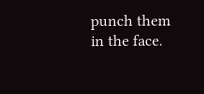punch them in the face.